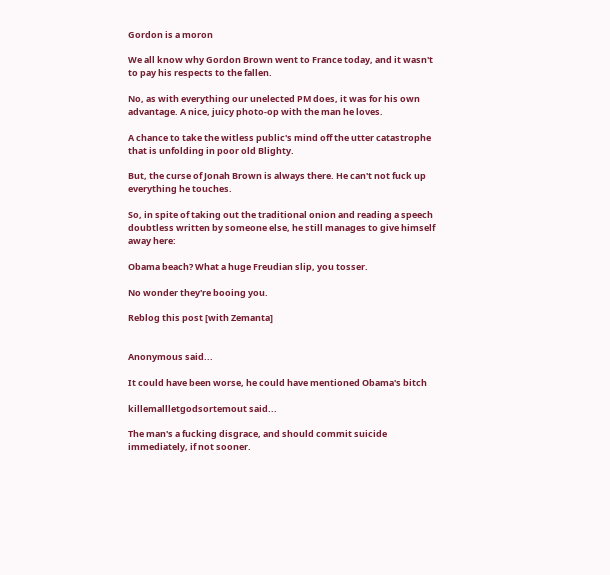Gordon is a moron

We all know why Gordon Brown went to France today, and it wasn't to pay his respects to the fallen.

No, as with everything our unelected PM does, it was for his own advantage. A nice, juicy photo-op with the man he loves.

A chance to take the witless public's mind off the utter catastrophe that is unfolding in poor old Blighty.

But, the curse of Jonah Brown is always there. He can't not fuck up everything he touches.

So, in spite of taking out the traditional onion and reading a speech doubtless written by someone else, he still manages to give himself away here:

Obama beach? What a huge Freudian slip, you tosser.

No wonder they're booing you.

Reblog this post [with Zemanta]


Anonymous said...

It could have been worse, he could have mentioned Obama's bitch

killemallletgodsortemout said...

The man's a fucking disgrace, and should commit suicide immediately, if not sooner.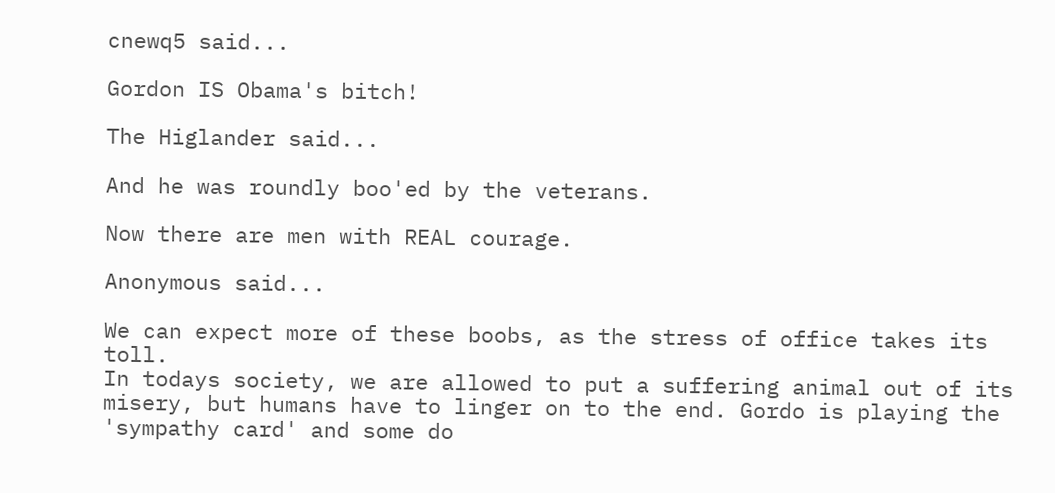cnewq5 said...

Gordon IS Obama's bitch!

The Higlander said...

And he was roundly boo'ed by the veterans.

Now there are men with REAL courage.

Anonymous said...

We can expect more of these boobs, as the stress of office takes its toll.
In todays society, we are allowed to put a suffering animal out of its misery, but humans have to linger on to the end. Gordo is playing the 'sympathy card' and some do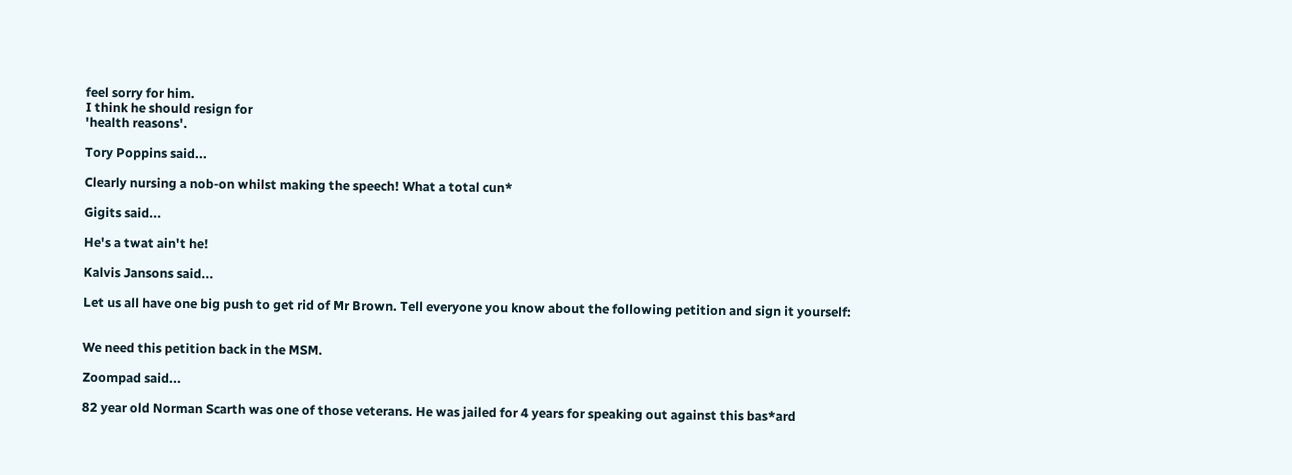feel sorry for him.
I think he should resign for
'health reasons'.

Tory Poppins said...

Clearly nursing a nob-on whilst making the speech! What a total cun*

Gigits said...

He's a twat ain't he!

Kalvis Jansons said...

Let us all have one big push to get rid of Mr Brown. Tell everyone you know about the following petition and sign it yourself:


We need this petition back in the MSM.

Zoompad said...

82 year old Norman Scarth was one of those veterans. He was jailed for 4 years for speaking out against this bas*ard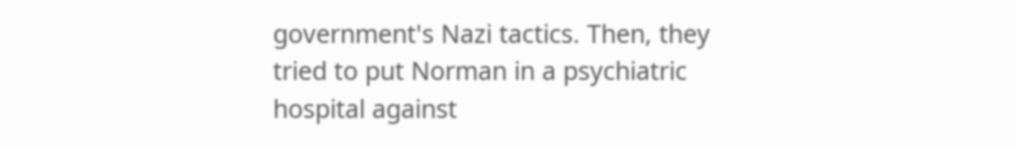government's Nazi tactics. Then, they tried to put Norman in a psychiatric hospital against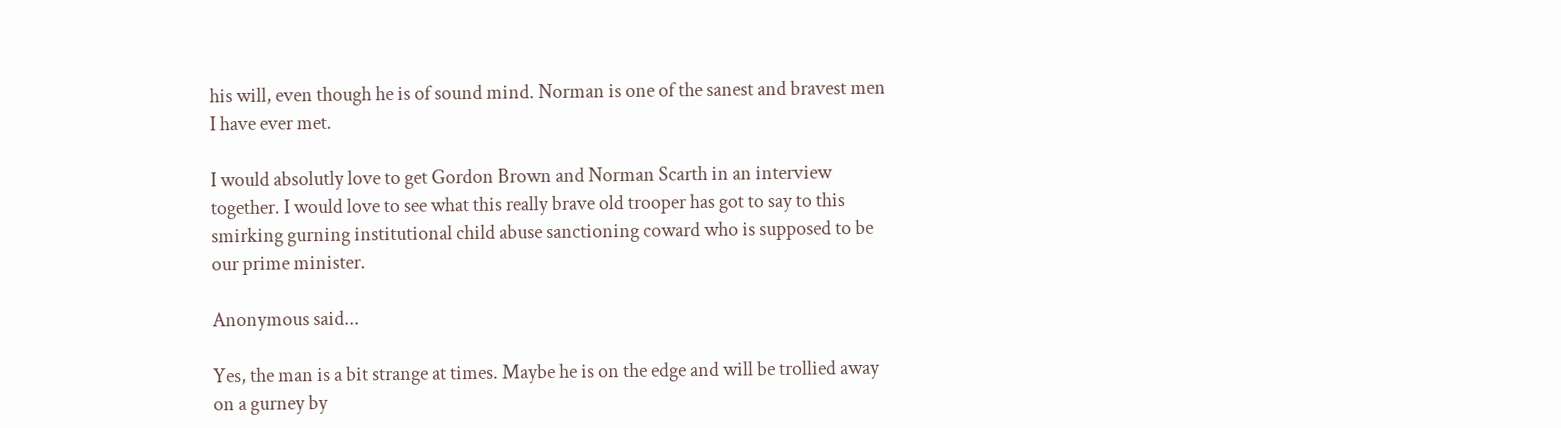his will, even though he is of sound mind. Norman is one of the sanest and bravest men I have ever met.

I would absolutly love to get Gordon Brown and Norman Scarth in an interview together. I would love to see what this really brave old trooper has got to say to this smirking gurning institutional child abuse sanctioning coward who is supposed to be our prime minister.

Anonymous said...

Yes, the man is a bit strange at times. Maybe he is on the edge and will be trollied away on a gurney by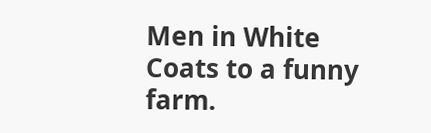Men in White Coats to a funny farm.